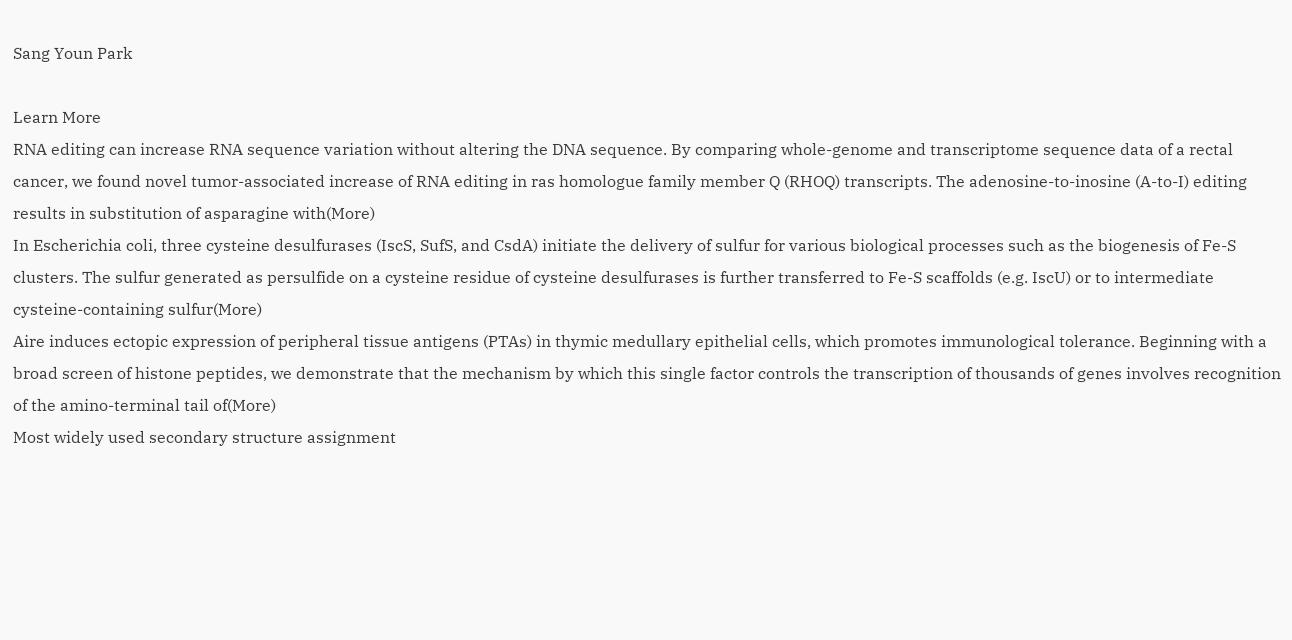Sang Youn Park

Learn More
RNA editing can increase RNA sequence variation without altering the DNA sequence. By comparing whole-genome and transcriptome sequence data of a rectal cancer, we found novel tumor-associated increase of RNA editing in ras homologue family member Q (RHOQ) transcripts. The adenosine-to-inosine (A-to-I) editing results in substitution of asparagine with(More)
In Escherichia coli, three cysteine desulfurases (IscS, SufS, and CsdA) initiate the delivery of sulfur for various biological processes such as the biogenesis of Fe-S clusters. The sulfur generated as persulfide on a cysteine residue of cysteine desulfurases is further transferred to Fe-S scaffolds (e.g. IscU) or to intermediate cysteine-containing sulfur(More)
Aire induces ectopic expression of peripheral tissue antigens (PTAs) in thymic medullary epithelial cells, which promotes immunological tolerance. Beginning with a broad screen of histone peptides, we demonstrate that the mechanism by which this single factor controls the transcription of thousands of genes involves recognition of the amino-terminal tail of(More)
Most widely used secondary structure assignment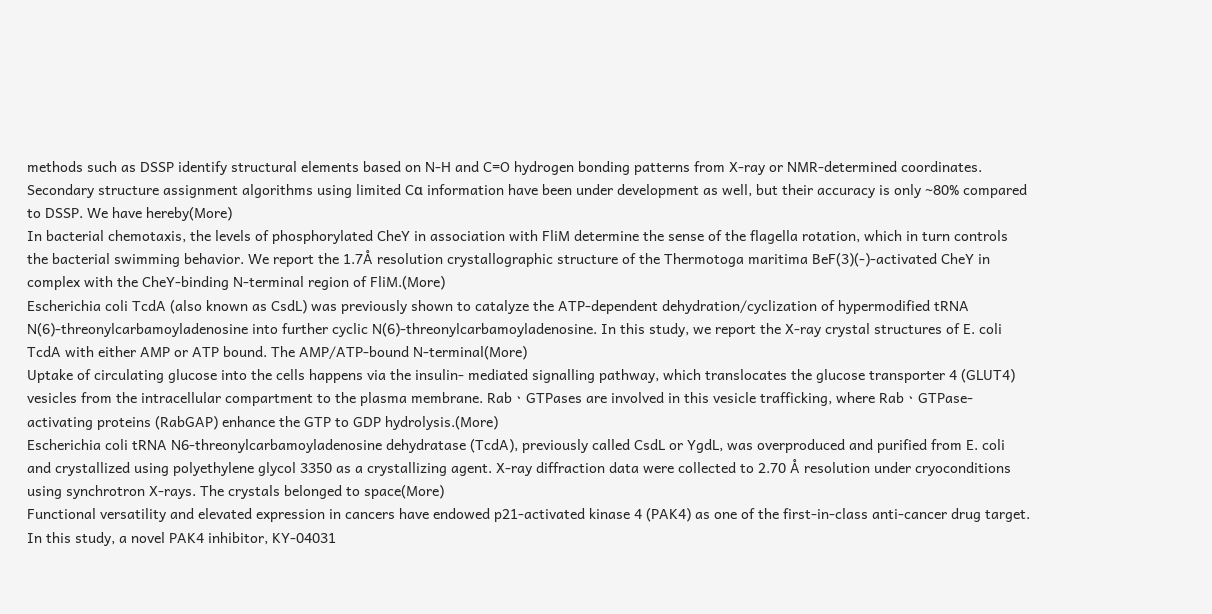methods such as DSSP identify structural elements based on N-H and C=O hydrogen bonding patterns from X-ray or NMR-determined coordinates. Secondary structure assignment algorithms using limited Cα information have been under development as well, but their accuracy is only ~80% compared to DSSP. We have hereby(More)
In bacterial chemotaxis, the levels of phosphorylated CheY in association with FliM determine the sense of the flagella rotation, which in turn controls the bacterial swimming behavior. We report the 1.7Å resolution crystallographic structure of the Thermotoga maritima BeF(3)(-)-activated CheY in complex with the CheY-binding N-terminal region of FliM.(More)
Escherichia coli TcdA (also known as CsdL) was previously shown to catalyze the ATP-dependent dehydration/cyclization of hypermodified tRNA N(6)-threonylcarbamoyladenosine into further cyclic N(6)-threonylcarbamoyladenosine. In this study, we report the X-ray crystal structures of E. coli TcdA with either AMP or ATP bound. The AMP/ATP-bound N-terminal(More)
Uptake of circulating glucose into the cells happens via the insulin- mediated signalling pathway, which translocates the glucose transporter 4 (GLUT4) vesicles from the intracellular compartment to the plasma membrane. RabㆍGTPases are involved in this vesicle trafficking, where RabㆍGTPase-activating proteins (RabGAP) enhance the GTP to GDP hydrolysis.(More)
Escherichia coli tRNA N6-threonylcarbamoyladenosine dehydratase (TcdA), previously called CsdL or YgdL, was overproduced and purified from E. coli and crystallized using polyethylene glycol 3350 as a crystallizing agent. X-ray diffraction data were collected to 2.70 Å resolution under cryoconditions using synchrotron X-rays. The crystals belonged to space(More)
Functional versatility and elevated expression in cancers have endowed p21-activated kinase 4 (PAK4) as one of the first-in-class anti-cancer drug target. In this study, a novel PAK4 inhibitor, KY-04031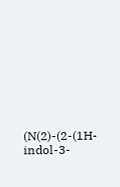(N(2)-(2-(1H-indol-3-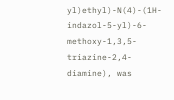yl)ethyl)-N(4)-(1H-indazol-5-yl)-6-methoxy-1,3,5-triazine-2,4-diamine), was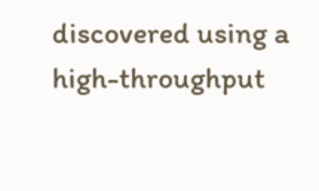discovered using a high-throughput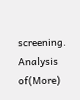screening. Analysis of(More)